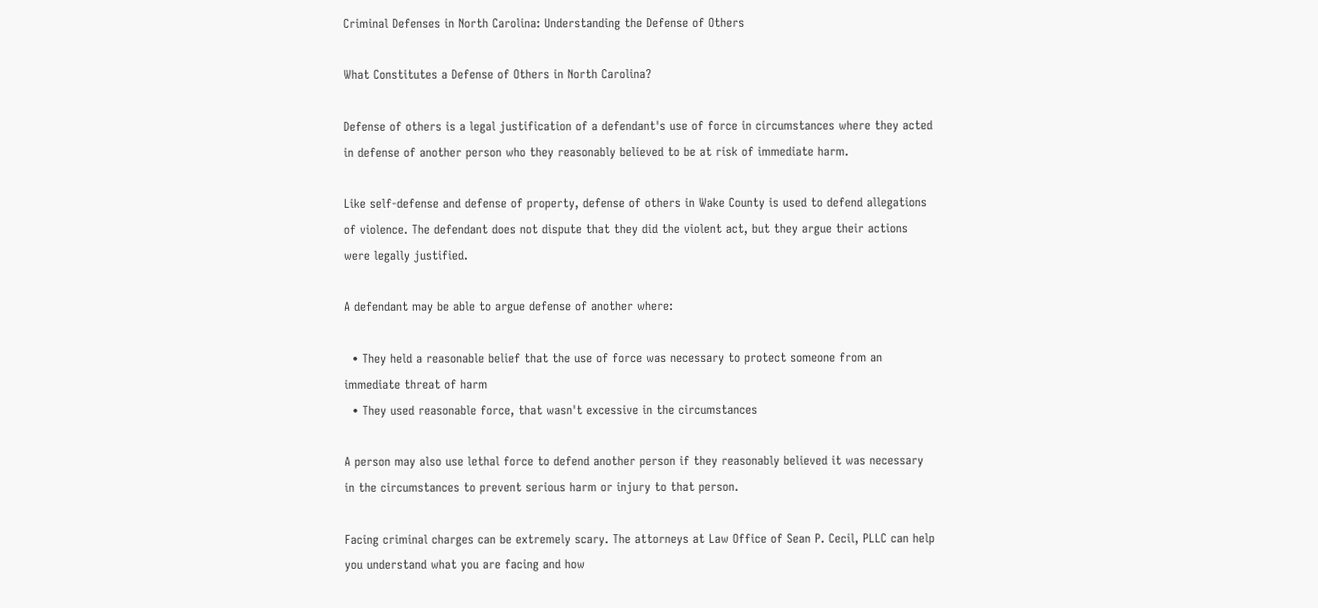Criminal Defenses in North Carolina: Understanding the Defense of Others

What Constitutes a Defense of Others in North Carolina?

Defense of others is a legal justification of a defendant's use of force in circumstances where they acted in defense of another person who they reasonably believed to be at risk of immediate harm.

Like self-defense and defense of property, defense of others in Wake County is used to defend allegations of violence. The defendant does not dispute that they did the violent act, but they argue their actions were legally justified.

A defendant may be able to argue defense of another where:

  • They held a reasonable belief that the use of force was necessary to protect someone from an immediate threat of harm
  • They used reasonable force, that wasn't excessive in the circumstances

A person may also use lethal force to defend another person if they reasonably believed it was necessary in the circumstances to prevent serious harm or injury to that person.

Facing criminal charges can be extremely scary. The attorneys at Law Office of Sean P. Cecil, PLLC can help you understand what you are facing and how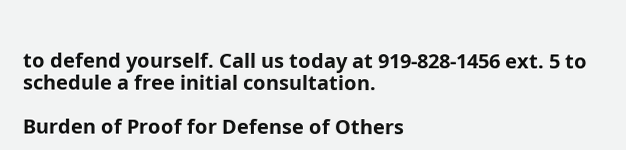to defend yourself. Call us today at 919-828-1456 ext. 5 to schedule a free initial consultation.

Burden of Proof for Defense of Others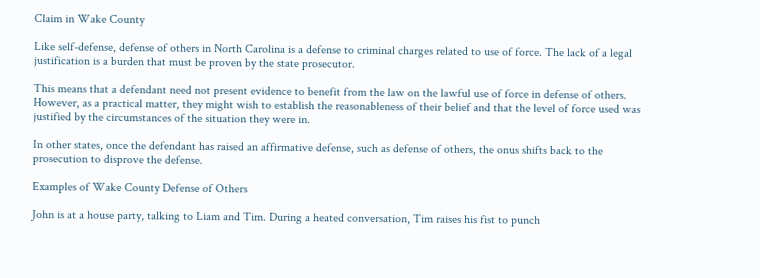Claim in Wake County

Like self-defense, defense of others in North Carolina is a defense to criminal charges related to use of force. The lack of a legal justification is a burden that must be proven by the state prosecutor.

This means that a defendant need not present evidence to benefit from the law on the lawful use of force in defense of others. However, as a practical matter, they might wish to establish the reasonableness of their belief and that the level of force used was justified by the circumstances of the situation they were in.

In other states, once the defendant has raised an affirmative defense, such as defense of others, the onus shifts back to the prosecution to disprove the defense.

Examples of Wake County Defense of Others

John is at a house party, talking to Liam and Tim. During a heated conversation, Tim raises his fist to punch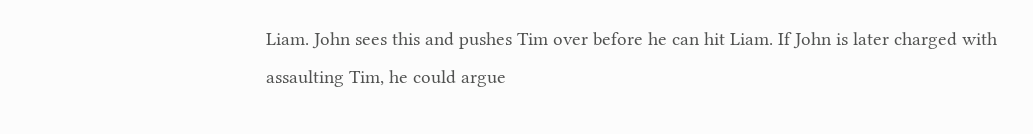Liam. John sees this and pushes Tim over before he can hit Liam. If John is later charged with assaulting Tim, he could argue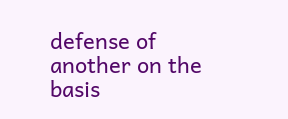defense of another on the basis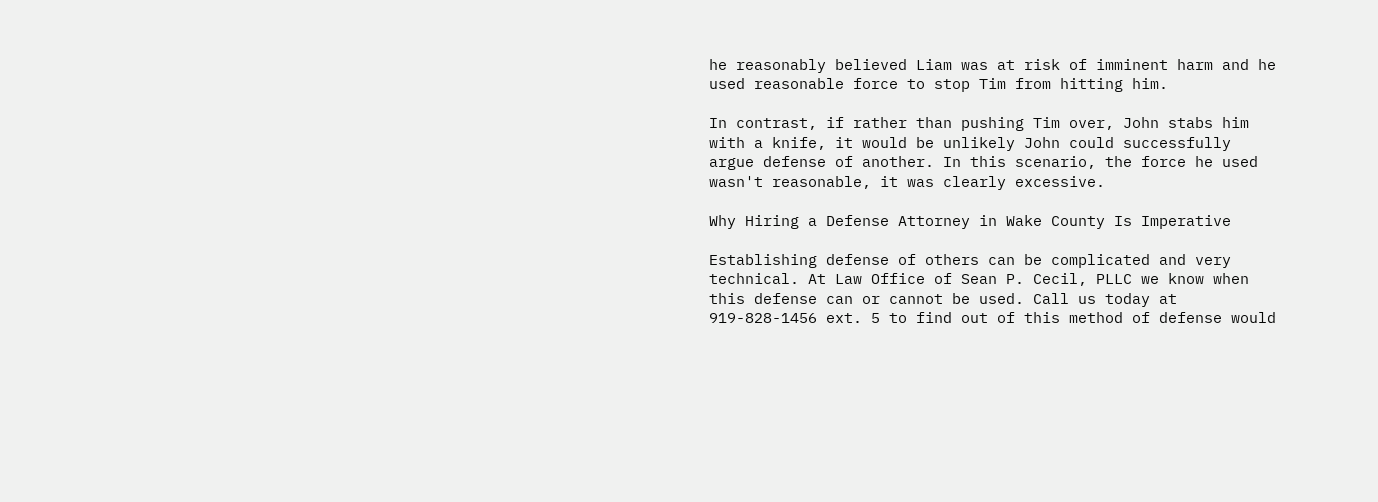he reasonably believed Liam was at risk of imminent harm and he used reasonable force to stop Tim from hitting him.

In contrast, if rather than pushing Tim over, John stabs him with a knife, it would be unlikely John could successfully argue defense of another. In this scenario, the force he used wasn't reasonable, it was clearly excessive.

Why Hiring a Defense Attorney in Wake County Is Imperative

Establishing defense of others can be complicated and very technical. At Law Office of Sean P. Cecil, PLLC we know when this defense can or cannot be used. Call us today at 919-828-1456 ext. 5 to find out of this method of defense would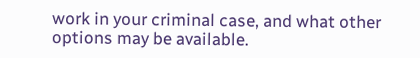work in your criminal case, and what other options may be available.